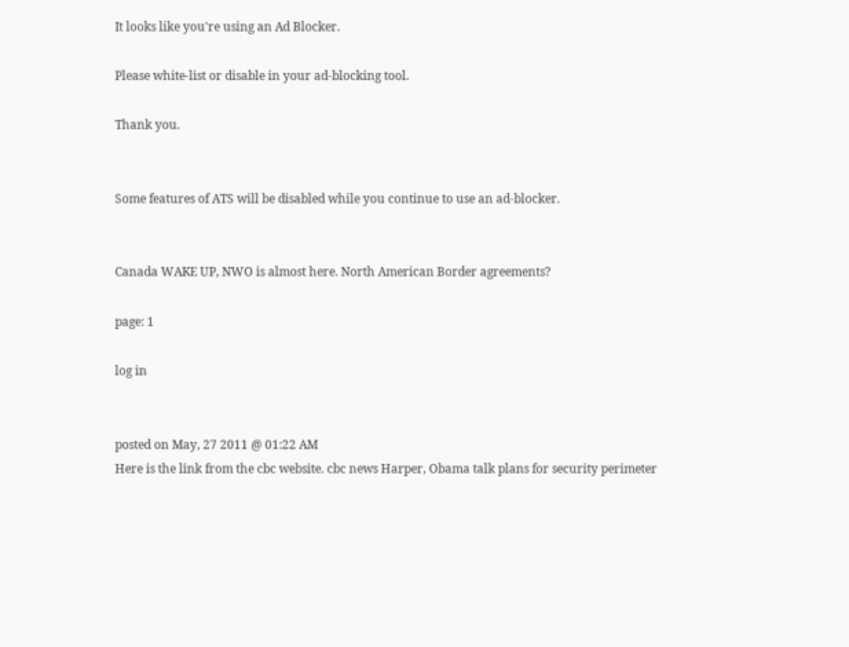It looks like you're using an Ad Blocker.

Please white-list or disable in your ad-blocking tool.

Thank you.


Some features of ATS will be disabled while you continue to use an ad-blocker.


Canada WAKE UP, NWO is almost here. North American Border agreements?

page: 1

log in


posted on May, 27 2011 @ 01:22 AM
Here is the link from the cbc website. cbc news Harper, Obama talk plans for security perimeter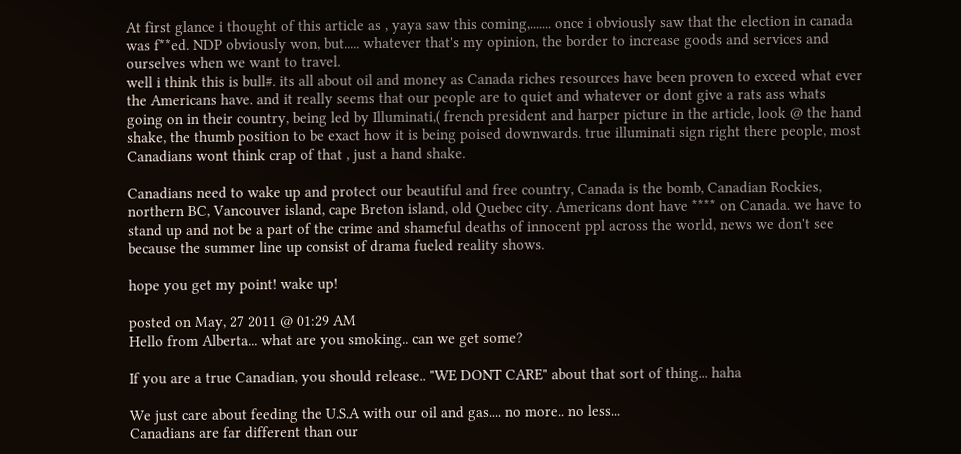At first glance i thought of this article as , yaya saw this coming,....... once i obviously saw that the election in canada was f**ed. NDP obviously won, but..... whatever that's my opinion, the border to increase goods and services and ourselves when we want to travel.
well i think this is bull#. its all about oil and money as Canada riches resources have been proven to exceed what ever the Americans have. and it really seems that our people are to quiet and whatever or dont give a rats ass whats going on in their country, being led by Illuminati,( french president and harper picture in the article, look @ the hand shake, the thumb position to be exact how it is being poised downwards. true illuminati sign right there people, most Canadians wont think crap of that , just a hand shake.

Canadians need to wake up and protect our beautiful and free country, Canada is the bomb, Canadian Rockies, northern BC, Vancouver island, cape Breton island, old Quebec city. Americans dont have **** on Canada. we have to stand up and not be a part of the crime and shameful deaths of innocent ppl across the world, news we don't see because the summer line up consist of drama fueled reality shows.

hope you get my point! wake up!

posted on May, 27 2011 @ 01:29 AM
Hello from Alberta... what are you smoking.. can we get some?

If you are a true Canadian, you should release.. "WE DONT CARE" about that sort of thing... haha

We just care about feeding the U.S.A with our oil and gas.... no more.. no less...
Canadians are far different than our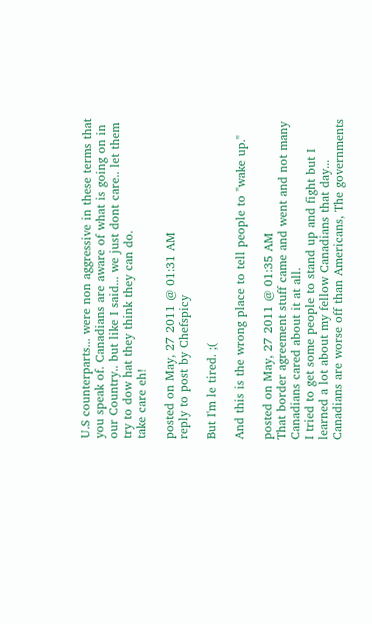U.S counterparts... were non aggressive in these terms that you speak of. Canadians are aware of what is going on in our Country.. but like I said... we just dont care.. let them try to dow hat they think they can do.
take care eh!

posted on May, 27 2011 @ 01:31 AM
reply to post by Chefspicy

But I'm le tired. ;(

And this is the wrong place to tell people to "wake up."

posted on May, 27 2011 @ 01:35 AM
That border agreement stuff came and went and not many Canadians cared about it at all.
I tried to get some people to stand up and fight but I learned a lot about my fellow Canadians that day...
Canadians are worse off than Americans, The governments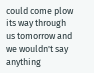could come plow its way through us tomorrow and we wouldn't say anything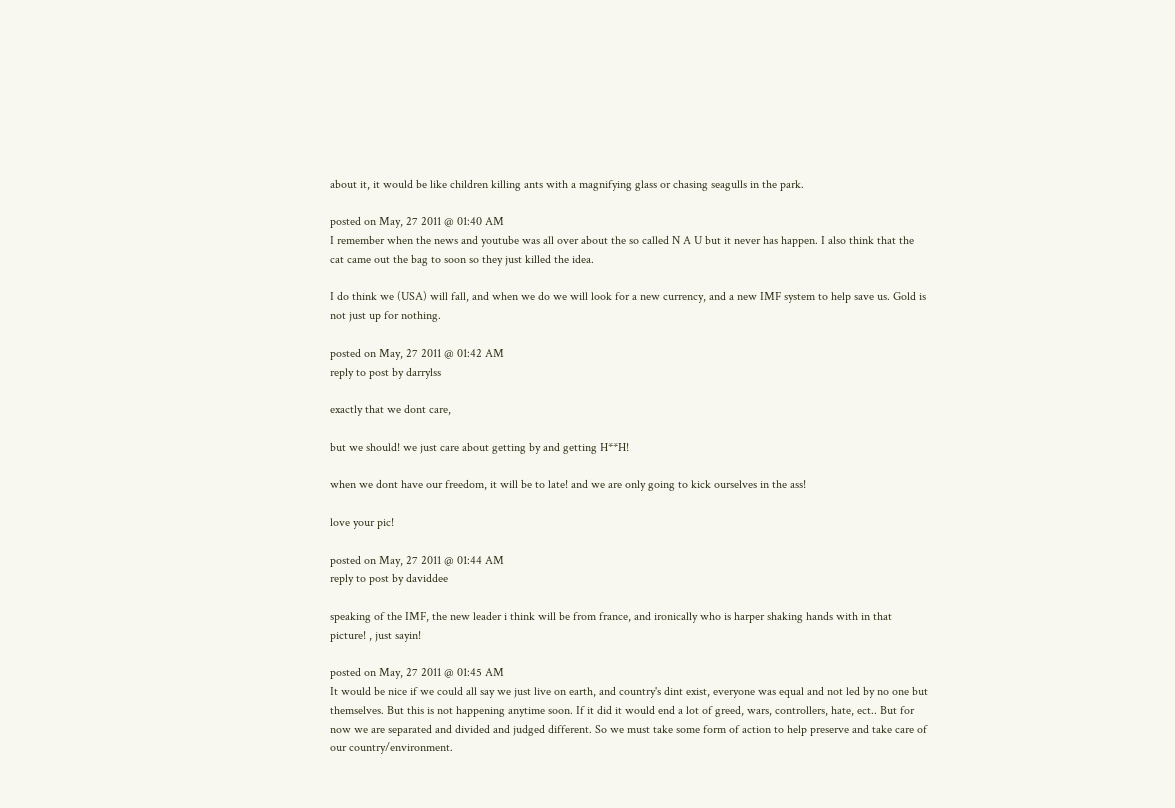about it, it would be like children killing ants with a magnifying glass or chasing seagulls in the park.

posted on May, 27 2011 @ 01:40 AM
I remember when the news and youtube was all over about the so called N A U but it never has happen. I also think that the cat came out the bag to soon so they just killed the idea.

I do think we (USA) will fall, and when we do we will look for a new currency, and a new IMF system to help save us. Gold is not just up for nothing.

posted on May, 27 2011 @ 01:42 AM
reply to post by darrylss

exactly that we dont care,

but we should! we just care about getting by and getting H**H!

when we dont have our freedom, it will be to late! and we are only going to kick ourselves in the ass!

love your pic!

posted on May, 27 2011 @ 01:44 AM
reply to post by daviddee

speaking of the IMF, the new leader i think will be from france, and ironically who is harper shaking hands with in that picture! , just sayin!

posted on May, 27 2011 @ 01:45 AM
It would be nice if we could all say we just live on earth, and country's dint exist, everyone was equal and not led by no one but themselves. But this is not happening anytime soon. If it did it would end a lot of greed, wars, controllers, hate, ect.. But for now we are separated and divided and judged different. So we must take some form of action to help preserve and take care of our country/environment.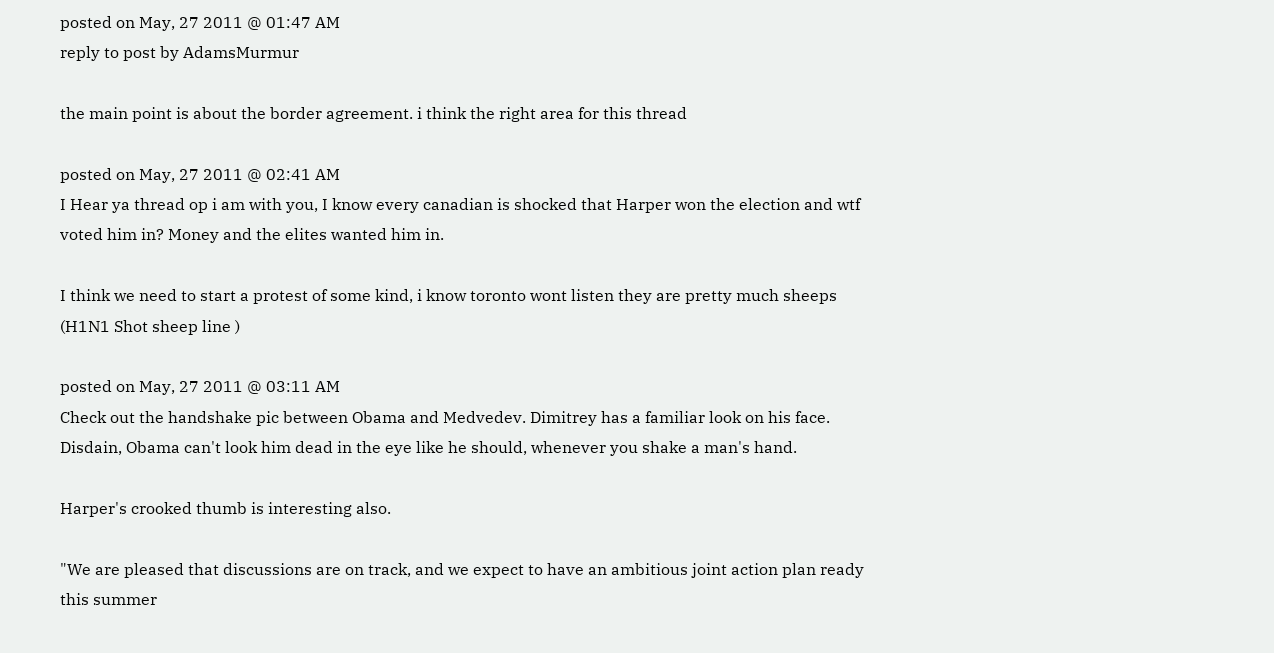posted on May, 27 2011 @ 01:47 AM
reply to post by AdamsMurmur

the main point is about the border agreement. i think the right area for this thread

posted on May, 27 2011 @ 02:41 AM
I Hear ya thread op i am with you, I know every canadian is shocked that Harper won the election and wtf voted him in? Money and the elites wanted him in.

I think we need to start a protest of some kind, i know toronto wont listen they are pretty much sheeps
(H1N1 Shot sheep line )

posted on May, 27 2011 @ 03:11 AM
Check out the handshake pic between Obama and Medvedev. Dimitrey has a familiar look on his face. Disdain, Obama can't look him dead in the eye like he should, whenever you shake a man's hand.

Harper's crooked thumb is interesting also.

"We are pleased that discussions are on track, and we expect to have an ambitious joint action plan ready this summer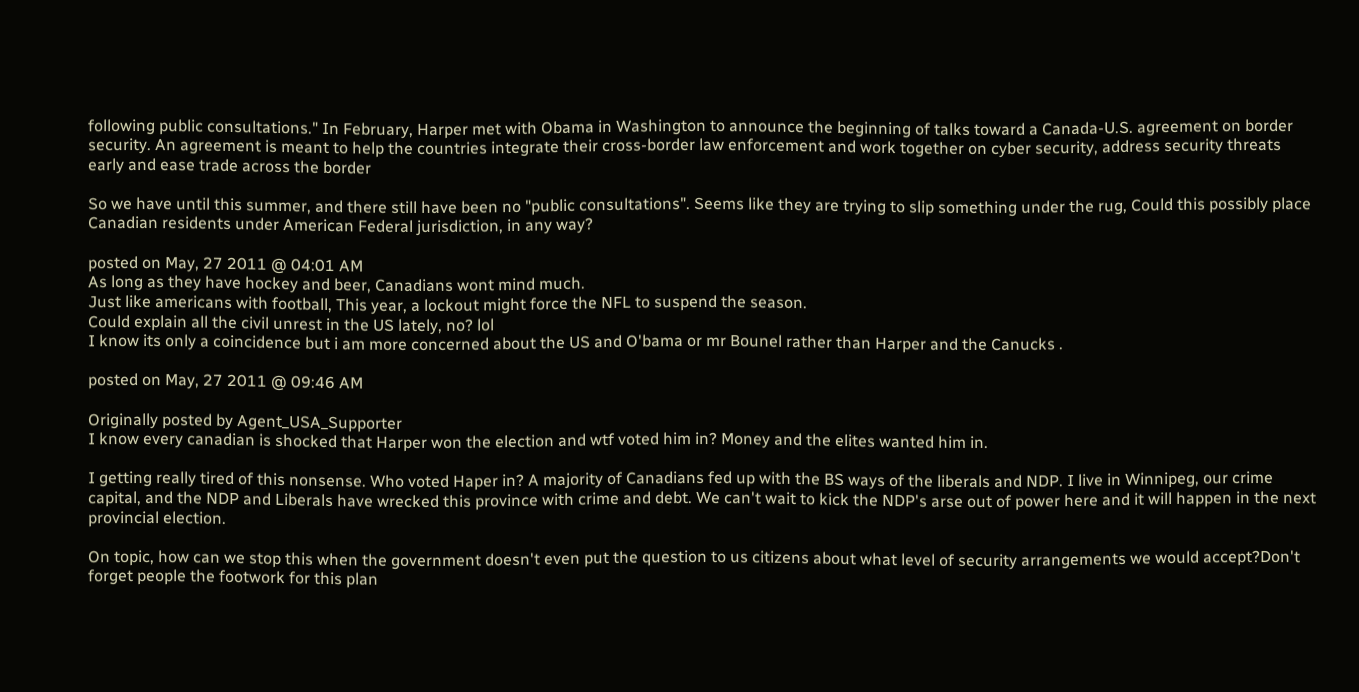following public consultations." In February, Harper met with Obama in Washington to announce the beginning of talks toward a Canada-U.S. agreement on border security. An agreement is meant to help the countries integrate their cross-border law enforcement and work together on cyber security, address security threats early and ease trade across the border

So we have until this summer, and there still have been no "public consultations". Seems like they are trying to slip something under the rug, Could this possibly place Canadian residents under American Federal jurisdiction, in any way?

posted on May, 27 2011 @ 04:01 AM
As long as they have hockey and beer, Canadians wont mind much.
Just like americans with football, This year, a lockout might force the NFL to suspend the season.
Could explain all the civil unrest in the US lately, no? lol
I know its only a coincidence but i am more concerned about the US and O'bama or mr Bounel rather than Harper and the Canucks .

posted on May, 27 2011 @ 09:46 AM

Originally posted by Agent_USA_Supporter
I know every canadian is shocked that Harper won the election and wtf voted him in? Money and the elites wanted him in.

I getting really tired of this nonsense. Who voted Haper in? A majority of Canadians fed up with the BS ways of the liberals and NDP. I live in Winnipeg, our crime capital, and the NDP and Liberals have wrecked this province with crime and debt. We can't wait to kick the NDP's arse out of power here and it will happen in the next provincial election.

On topic, how can we stop this when the government doesn't even put the question to us citizens about what level of security arrangements we would accept?Don't forget people the footwork for this plan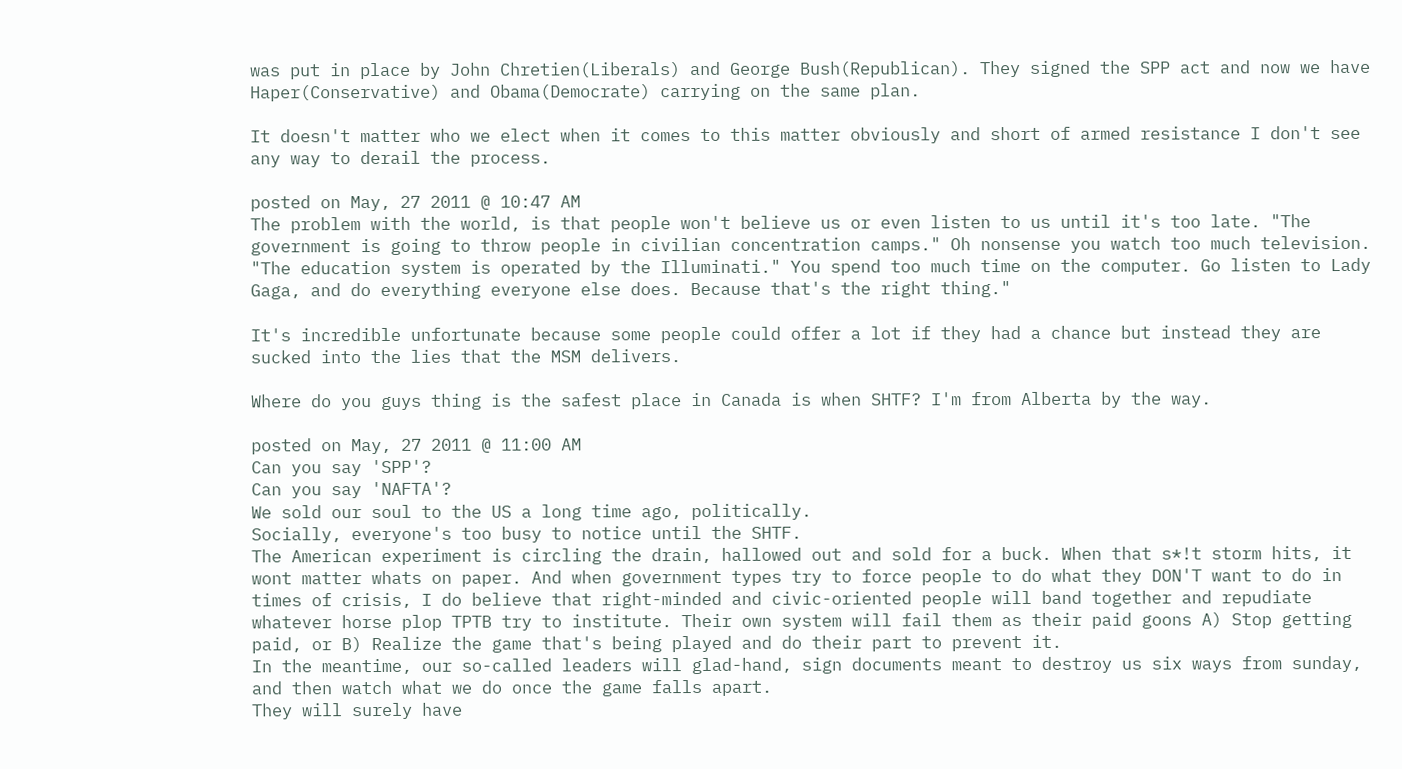was put in place by John Chretien(Liberals) and George Bush(Republican). They signed the SPP act and now we have Haper(Conservative) and Obama(Democrate) carrying on the same plan.

It doesn't matter who we elect when it comes to this matter obviously and short of armed resistance I don't see any way to derail the process.

posted on May, 27 2011 @ 10:47 AM
The problem with the world, is that people won't believe us or even listen to us until it's too late. "The government is going to throw people in civilian concentration camps." Oh nonsense you watch too much television. "The education system is operated by the Illuminati." You spend too much time on the computer. Go listen to Lady Gaga, and do everything everyone else does. Because that's the right thing."

It's incredible unfortunate because some people could offer a lot if they had a chance but instead they are sucked into the lies that the MSM delivers.

Where do you guys thing is the safest place in Canada is when SHTF? I'm from Alberta by the way.

posted on May, 27 2011 @ 11:00 AM
Can you say 'SPP'?
Can you say 'NAFTA'?
We sold our soul to the US a long time ago, politically.
Socially, everyone's too busy to notice until the SHTF.
The American experiment is circling the drain, hallowed out and sold for a buck. When that s*!t storm hits, it wont matter whats on paper. And when government types try to force people to do what they DON'T want to do in times of crisis, I do believe that right-minded and civic-oriented people will band together and repudiate whatever horse plop TPTB try to institute. Their own system will fail them as their paid goons A) Stop getting paid, or B) Realize the game that's being played and do their part to prevent it.
In the meantime, our so-called leaders will glad-hand, sign documents meant to destroy us six ways from sunday, and then watch what we do once the game falls apart.
They will surely have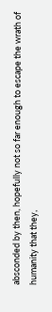absconded by then, hopefully not so far enough to escape the wrath of humanity that they,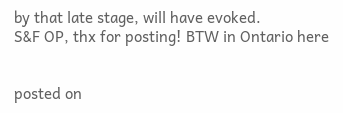by that late stage, will have evoked.
S&F OP, thx for posting! BTW in Ontario here


posted on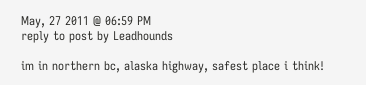May, 27 2011 @ 06:59 PM
reply to post by Leadhounds

im in northern bc, alaska highway, safest place i think!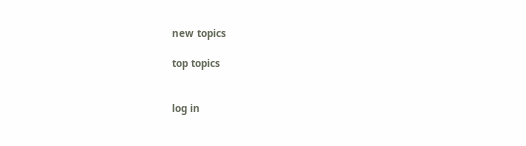new topics

top topics


log in